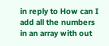in reply to How can I add all the numbers in an array with out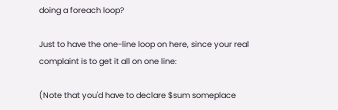doing a foreach loop?

Just to have the one-line loop on here, since your real complaint is to get it all on one line:

(Note that you'd have to declare $sum someplace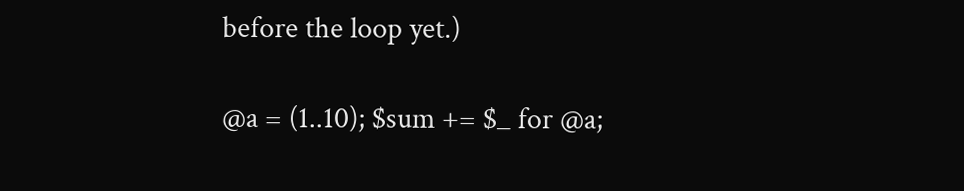before the loop yet.)

@a = (1..10); $sum += $_ for @a;